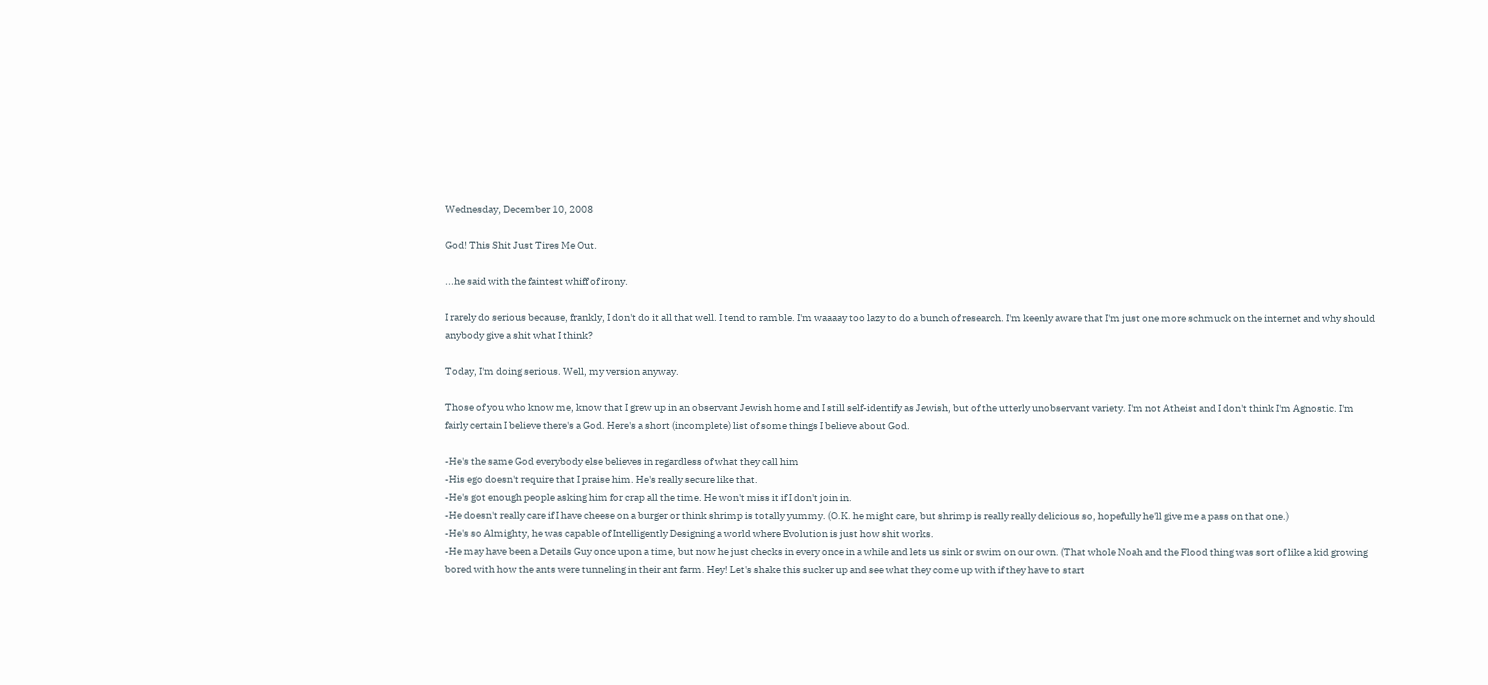Wednesday, December 10, 2008

God! This Shit Just Tires Me Out.

...he said with the faintest whiff of irony.

I rarely do serious because, frankly, I don't do it all that well. I tend to ramble. I'm waaaay too lazy to do a bunch of research. I'm keenly aware that I'm just one more schmuck on the internet and why should anybody give a shit what I think?

Today, I'm doing serious. Well, my version anyway.

Those of you who know me, know that I grew up in an observant Jewish home and I still self-identify as Jewish, but of the utterly unobservant variety. I'm not Atheist and I don't think I'm Agnostic. I'm fairly certain I believe there's a God. Here's a short (incomplete) list of some things I believe about God.

-He's the same God everybody else believes in regardless of what they call him
-His ego doesn't require that I praise him. He's really secure like that.
-He's got enough people asking him for crap all the time. He won't miss it if I don't join in.
-He doesn't really care if I have cheese on a burger or think shrimp is totally yummy. (O.K. he might care, but shrimp is really really delicious so, hopefully he'll give me a pass on that one.)
-He's so Almighty, he was capable of Intelligently Designing a world where Evolution is just how shit works.
-He may have been a Details Guy once upon a time, but now he just checks in every once in a while and lets us sink or swim on our own. (That whole Noah and the Flood thing was sort of like a kid growing bored with how the ants were tunneling in their ant farm. Hey! Let's shake this sucker up and see what they come up with if they have to start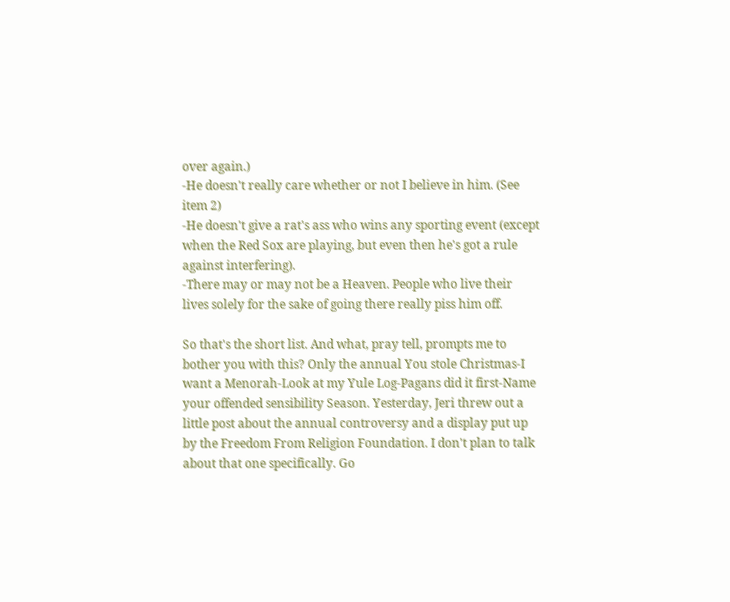over again.)
-He doesn't really care whether or not I believe in him. (See item 2)
-He doesn't give a rat's ass who wins any sporting event (except when the Red Sox are playing, but even then he's got a rule against interfering).
-There may or may not be a Heaven. People who live their lives solely for the sake of going there really piss him off.

So that's the short list. And what, pray tell, prompts me to bother you with this? Only the annual You stole Christmas-I want a Menorah-Look at my Yule Log-Pagans did it first-Name your offended sensibility Season. Yesterday, Jeri threw out a little post about the annual controversy and a display put up by the Freedom From Religion Foundation. I don't plan to talk about that one specifically. Go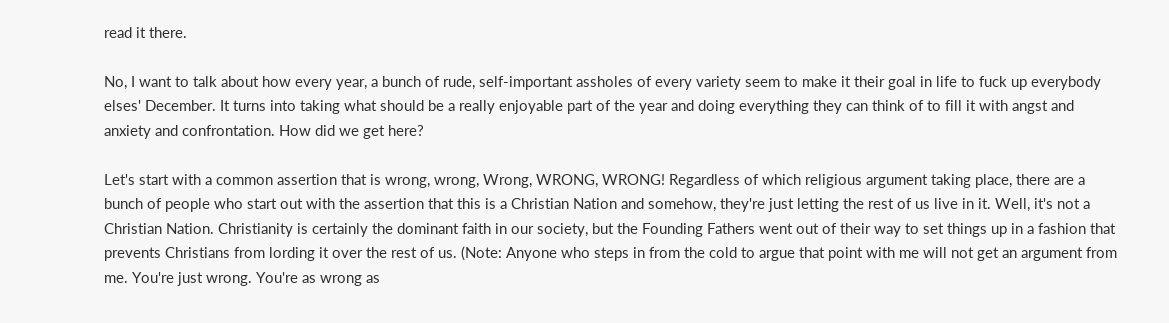read it there.

No, I want to talk about how every year, a bunch of rude, self-important assholes of every variety seem to make it their goal in life to fuck up everybody elses' December. It turns into taking what should be a really enjoyable part of the year and doing everything they can think of to fill it with angst and anxiety and confrontation. How did we get here?

Let's start with a common assertion that is wrong, wrong, Wrong, WRONG, WRONG! Regardless of which religious argument taking place, there are a bunch of people who start out with the assertion that this is a Christian Nation and somehow, they're just letting the rest of us live in it. Well, it's not a Christian Nation. Christianity is certainly the dominant faith in our society, but the Founding Fathers went out of their way to set things up in a fashion that prevents Christians from lording it over the rest of us. (Note: Anyone who steps in from the cold to argue that point with me will not get an argument from me. You're just wrong. You're as wrong as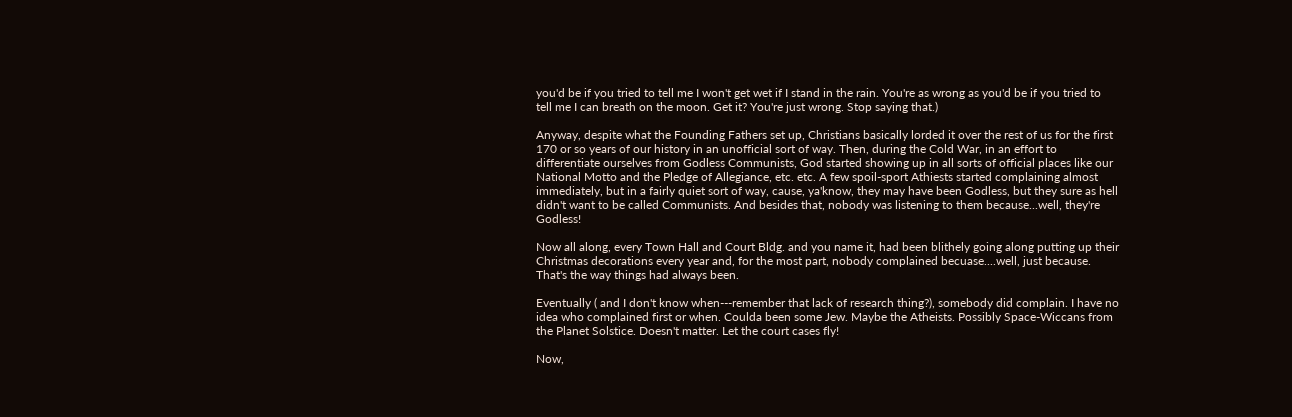you'd be if you tried to tell me I won't get wet if I stand in the rain. You're as wrong as you'd be if you tried to tell me I can breath on the moon. Get it? You're just wrong. Stop saying that.)

Anyway, despite what the Founding Fathers set up, Christians basically lorded it over the rest of us for the first 170 or so years of our history in an unofficial sort of way. Then, during the Cold War, in an effort to differentiate ourselves from Godless Communists, God started showing up in all sorts of official places like our National Motto and the Pledge of Allegiance, etc. etc. A few spoil-sport Athiests started complaining almost immediately, but in a fairly quiet sort of way, cause, ya'know, they may have been Godless, but they sure as hell didn't want to be called Communists. And besides that, nobody was listening to them because...well, they're Godless!

Now all along, every Town Hall and Court Bldg. and you name it, had been blithely going along putting up their Christmas decorations every year and, for the most part, nobody complained becuase....well, just because. That's the way things had always been.

Eventually ( and I don't know when---remember that lack of research thing?), somebody did complain. I have no idea who complained first or when. Coulda been some Jew. Maybe the Atheists. Possibly Space-Wiccans from the Planet Solstice. Doesn't matter. Let the court cases fly!

Now,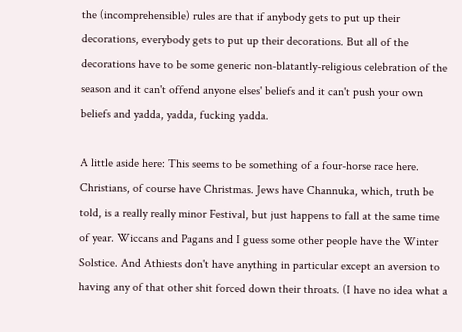the (incomprehensible) rules are that if anybody gets to put up their decorations, everybody gets to put up their decorations. But all of the decorations have to be some generic non-blatantly-religious celebration of the season and it can't offend anyone elses' beliefs and it can't push your own beliefs and yadda, yadda, fucking yadda.

A little aside here: This seems to be something of a four-horse race here. Christians, of course have Christmas. Jews have Channuka, which, truth be told, is a really really minor Festival, but just happens to fall at the same time of year. Wiccans and Pagans and I guess some other people have the Winter Solstice. And Athiests don't have anything in particular except an aversion to having any of that other shit forced down their throats. (I have no idea what a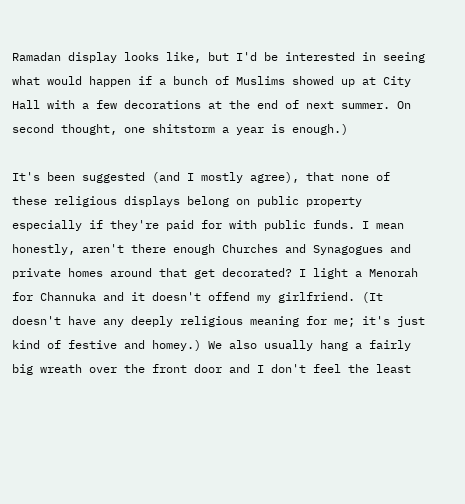Ramadan display looks like, but I'd be interested in seeing what would happen if a bunch of Muslims showed up at City Hall with a few decorations at the end of next summer. On second thought, one shitstorm a year is enough.)

It's been suggested (and I mostly agree), that none of these religious displays belong on public property especially if they're paid for with public funds. I mean honestly, aren't there enough Churches and Synagogues and private homes around that get decorated? I light a Menorah for Channuka and it doesn't offend my girlfriend. (It doesn't have any deeply religious meaning for me; it's just kind of festive and homey.) We also usually hang a fairly big wreath over the front door and I don't feel the least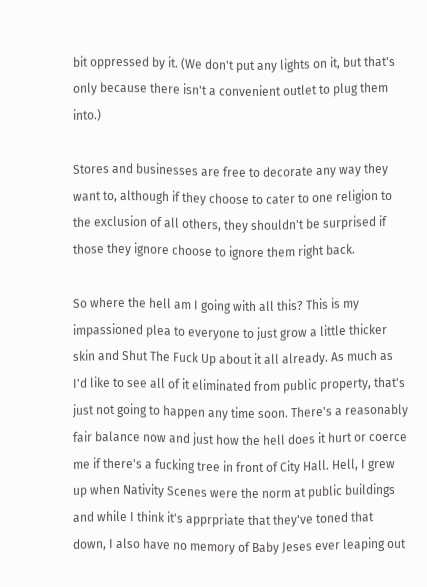bit oppressed by it. (We don't put any lights on it, but that's only because there isn't a convenient outlet to plug them into.)

Stores and businesses are free to decorate any way they want to, although if they choose to cater to one religion to the exclusion of all others, they shouldn't be surprised if those they ignore choose to ignore them right back.

So where the hell am I going with all this? This is my impassioned plea to everyone to just grow a little thicker skin and Shut The Fuck Up about it all already. As much as I'd like to see all of it eliminated from public property, that's just not going to happen any time soon. There's a reasonably fair balance now and just how the hell does it hurt or coerce me if there's a fucking tree in front of City Hall. Hell, I grew up when Nativity Scenes were the norm at public buildings and while I think it's apprpriate that they've toned that down, I also have no memory of Baby Jeses ever leaping out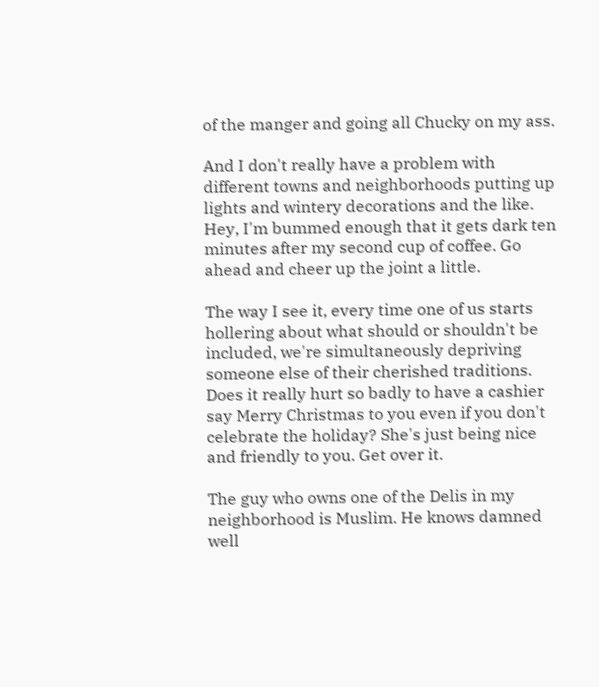of the manger and going all Chucky on my ass.

And I don't really have a problem with different towns and neighborhoods putting up lights and wintery decorations and the like. Hey, I'm bummed enough that it gets dark ten minutes after my second cup of coffee. Go ahead and cheer up the joint a little.

The way I see it, every time one of us starts hollering about what should or shouldn't be included, we're simultaneously depriving someone else of their cherished traditions. Does it really hurt so badly to have a cashier say Merry Christmas to you even if you don't celebrate the holiday? She's just being nice and friendly to you. Get over it.

The guy who owns one of the Delis in my neighborhood is Muslim. He knows damned well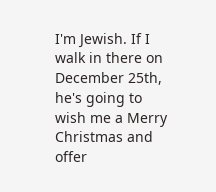I'm Jewish. If I walk in there on December 25th, he's going to wish me a Merry Christmas and offer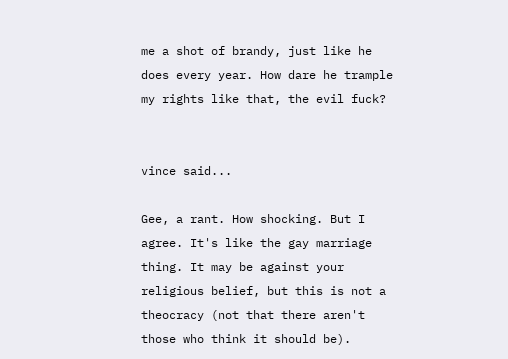me a shot of brandy, just like he does every year. How dare he trample my rights like that, the evil fuck?


vince said...

Gee, a rant. How shocking. But I agree. It's like the gay marriage thing. It may be against your religious belief, but this is not a theocracy (not that there aren't those who think it should be).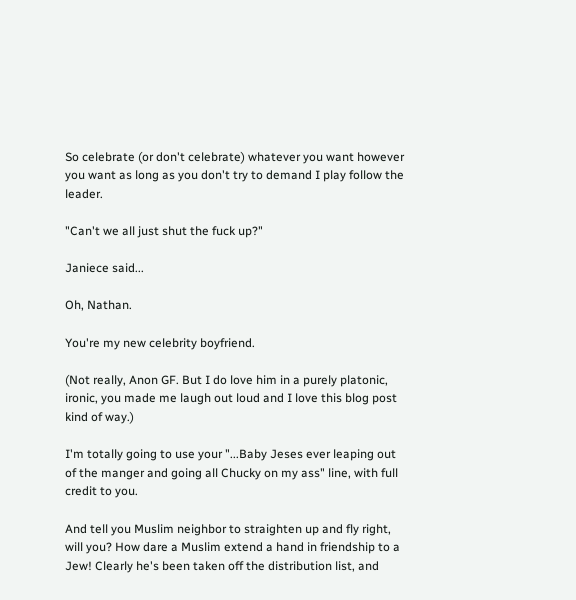So celebrate (or don't celebrate) whatever you want however you want as long as you don't try to demand I play follow the leader.

"Can't we all just shut the fuck up?"

Janiece said...

Oh, Nathan.

You're my new celebrity boyfriend.

(Not really, Anon GF. But I do love him in a purely platonic, ironic, you made me laugh out loud and I love this blog post kind of way.)

I'm totally going to use your "...Baby Jeses ever leaping out of the manger and going all Chucky on my ass" line, with full credit to you.

And tell you Muslim neighbor to straighten up and fly right, will you? How dare a Muslim extend a hand in friendship to a Jew! Clearly he's been taken off the distribution list, and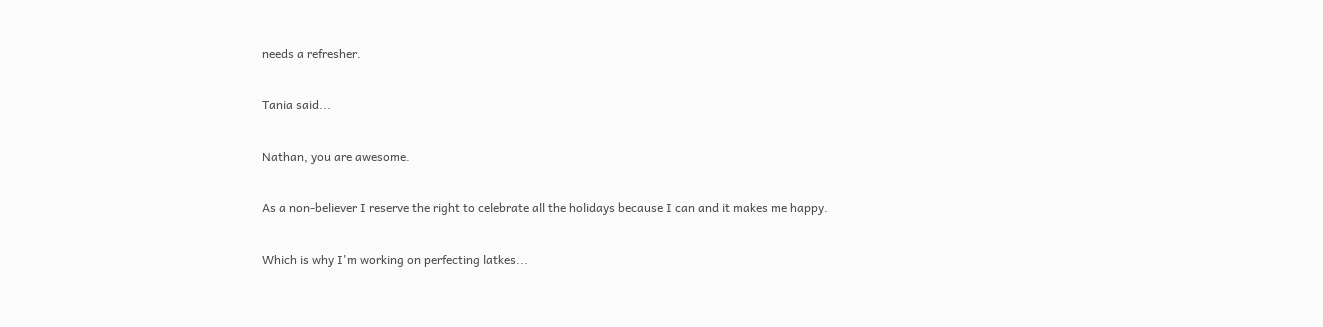needs a refresher.

Tania said...

Nathan, you are awesome.

As a non-believer I reserve the right to celebrate all the holidays because I can and it makes me happy.

Which is why I'm working on perfecting latkes...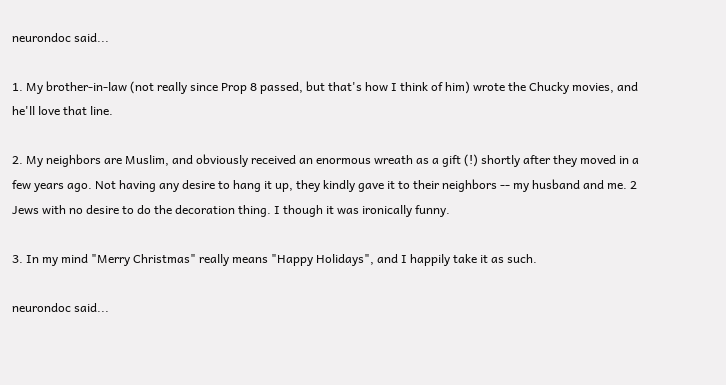neurondoc said...

1. My brother-in-law (not really since Prop 8 passed, but that's how I think of him) wrote the Chucky movies, and he'll love that line.

2. My neighbors are Muslim, and obviously received an enormous wreath as a gift (!) shortly after they moved in a few years ago. Not having any desire to hang it up, they kindly gave it to their neighbors -- my husband and me. 2 Jews with no desire to do the decoration thing. I though it was ironically funny.

3. In my mind "Merry Christmas" really means "Happy Holidays", and I happily take it as such.

neurondoc said...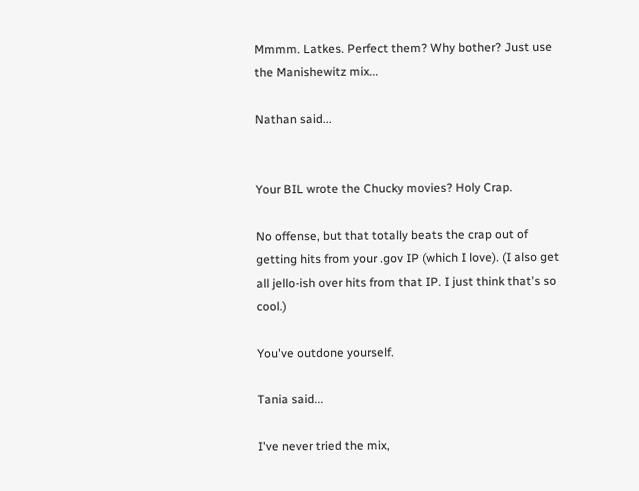Mmmm. Latkes. Perfect them? Why bother? Just use the Manishewitz mix...

Nathan said...


Your BIL wrote the Chucky movies? Holy Crap.

No offense, but that totally beats the crap out of getting hits from your .gov IP (which I love). (I also get all jello-ish over hits from that IP. I just think that's so cool.)

You've outdone yourself.

Tania said...

I've never tried the mix,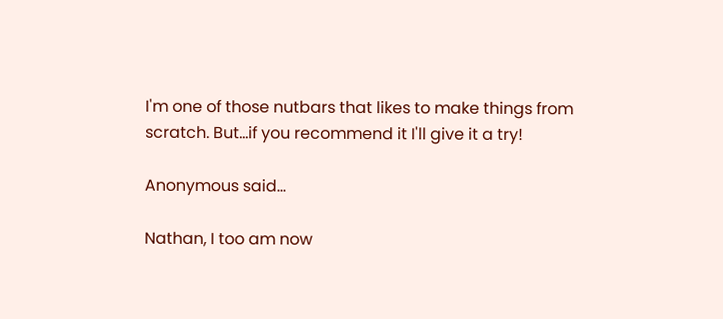I'm one of those nutbars that likes to make things from scratch. But...if you recommend it I'll give it a try!

Anonymous said...

Nathan, I too am now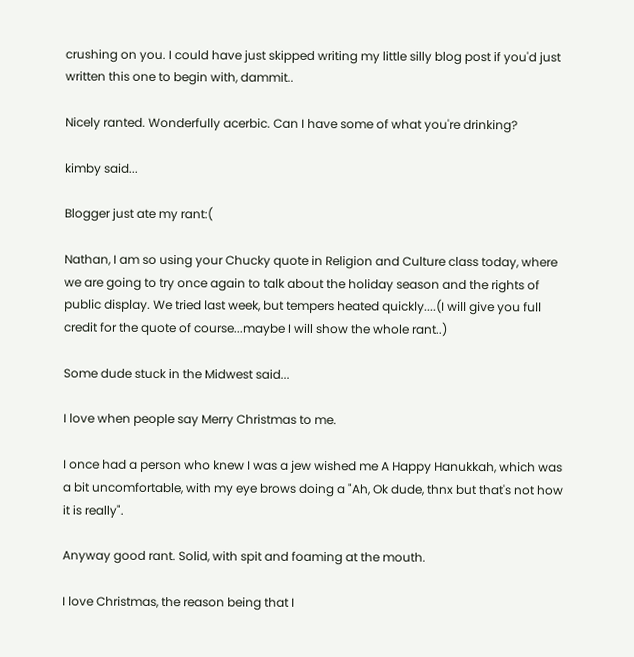crushing on you. I could have just skipped writing my little silly blog post if you'd just written this one to begin with, dammit..

Nicely ranted. Wonderfully acerbic. Can I have some of what you're drinking?

kimby said...

Blogger just ate my rant:(

Nathan, I am so using your Chucky quote in Religion and Culture class today, where we are going to try once again to talk about the holiday season and the rights of public display. We tried last week, but tempers heated quickly....(I will give you full credit for the quote of course...maybe I will show the whole rant..)

Some dude stuck in the Midwest said...

I love when people say Merry Christmas to me.

I once had a person who knew I was a jew wished me A Happy Hanukkah, which was a bit uncomfortable, with my eye brows doing a "Ah, Ok dude, thnx but that's not how it is really".

Anyway good rant. Solid, with spit and foaming at the mouth.

I love Christmas, the reason being that I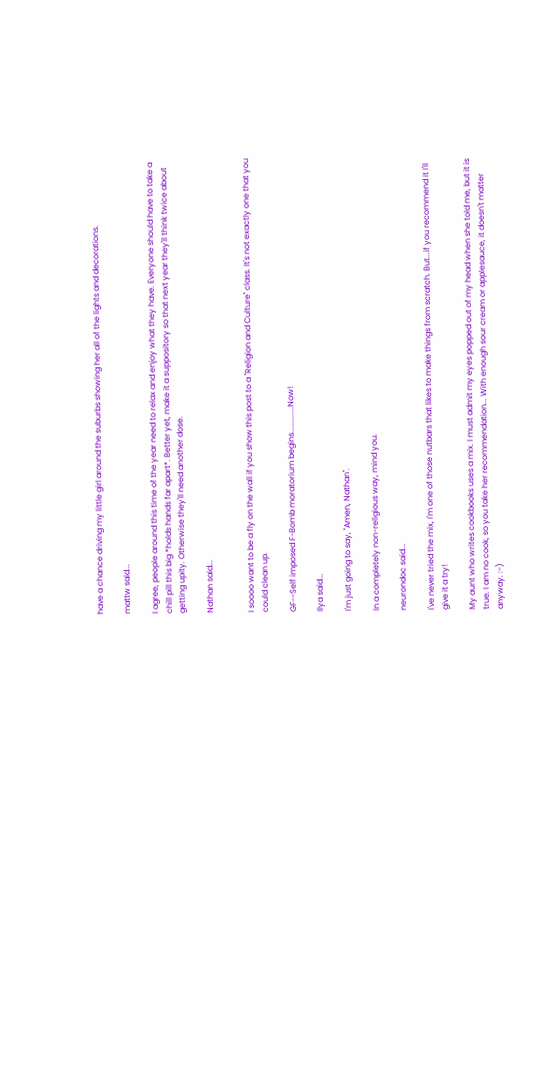have a chance driving my little girl around the suburbs showing her all of the lights and decorations.

mattw said...

I agree, people around this time of the year need to relax and enjoy what they have. Everyone should have to take a chill pill this big *holds hands far apart*. Better yet, make it a suppository so that next year they'll think twice about getting upity. Otherwise they'll need another dose.

Nathan said...


I soooo want to be a fly on the wall if you show this post to a "Religion and Culture" class. It's not exactly one that you could clean up.

GF--Self imposed F-Bomb moratorium begins.............Now!

Ilya said...

I'm just going to say, "Amen, Nathan".

In a completely non-religious way, mind you.

neurondoc said...

I've never tried the mix, I'm one of those nutbars that likes to make things from scratch. But...if you recommend it I'll give it a try!

My aunt who writes cookbooks uses a mix. I must admit my eyes popped out of my head when she told me, but it is true. I am no cook, so you take her recommendation... With enough sour cream or applesauce, it doesn't matter anyway. :-)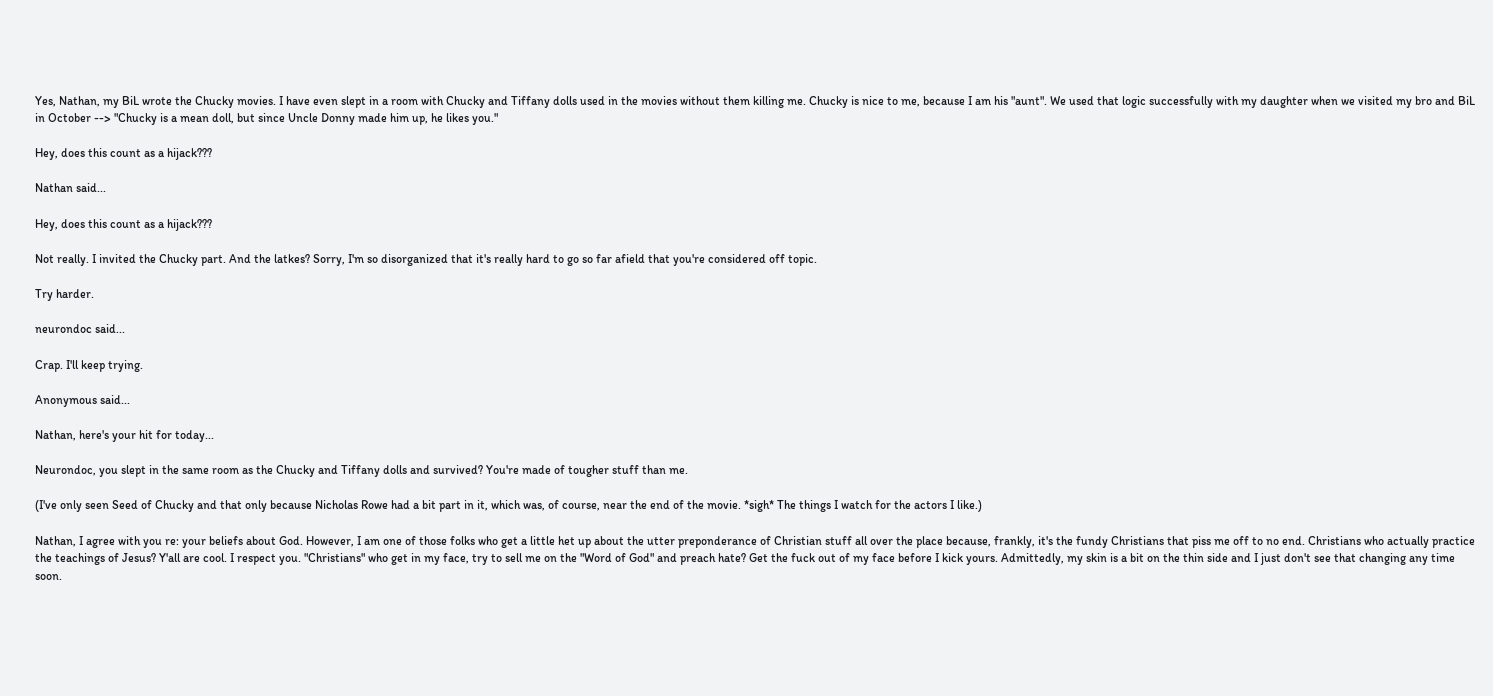Yes, Nathan, my BiL wrote the Chucky movies. I have even slept in a room with Chucky and Tiffany dolls used in the movies without them killing me. Chucky is nice to me, because I am his "aunt". We used that logic successfully with my daughter when we visited my bro and BiL in October --> "Chucky is a mean doll, but since Uncle Donny made him up, he likes you."

Hey, does this count as a hijack???

Nathan said...

Hey, does this count as a hijack???

Not really. I invited the Chucky part. And the latkes? Sorry, I'm so disorganized that it's really hard to go so far afield that you're considered off topic.

Try harder.

neurondoc said...

Crap. I'll keep trying.

Anonymous said...

Nathan, here's your hit for today...

Neurondoc, you slept in the same room as the Chucky and Tiffany dolls and survived? You're made of tougher stuff than me.

(I've only seen Seed of Chucky and that only because Nicholas Rowe had a bit part in it, which was, of course, near the end of the movie. *sigh* The things I watch for the actors I like.)

Nathan, I agree with you re: your beliefs about God. However, I am one of those folks who get a little het up about the utter preponderance of Christian stuff all over the place because, frankly, it's the fundy Christians that piss me off to no end. Christians who actually practice the teachings of Jesus? Y'all are cool. I respect you. "Christians" who get in my face, try to sell me on the "Word of God" and preach hate? Get the fuck out of my face before I kick yours. Admittedly, my skin is a bit on the thin side and I just don't see that changing any time soon.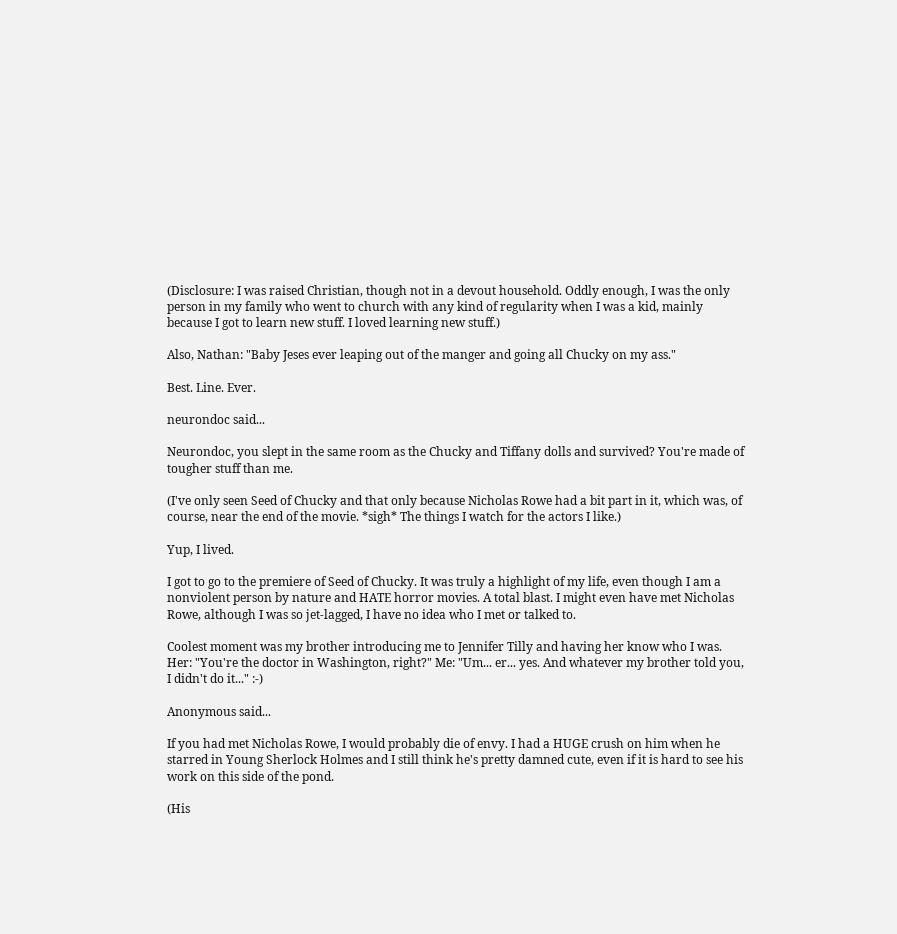(Disclosure: I was raised Christian, though not in a devout household. Oddly enough, I was the only person in my family who went to church with any kind of regularity when I was a kid, mainly because I got to learn new stuff. I loved learning new stuff.)

Also, Nathan: "Baby Jeses ever leaping out of the manger and going all Chucky on my ass."

Best. Line. Ever.

neurondoc said...

Neurondoc, you slept in the same room as the Chucky and Tiffany dolls and survived? You're made of tougher stuff than me.

(I've only seen Seed of Chucky and that only because Nicholas Rowe had a bit part in it, which was, of course, near the end of the movie. *sigh* The things I watch for the actors I like.)

Yup, I lived.

I got to go to the premiere of Seed of Chucky. It was truly a highlight of my life, even though I am a nonviolent person by nature and HATE horror movies. A total blast. I might even have met Nicholas Rowe, although I was so jet-lagged, I have no idea who I met or talked to.

Coolest moment was my brother introducing me to Jennifer Tilly and having her know who I was. Her: "You're the doctor in Washington, right?" Me: "Um... er... yes. And whatever my brother told you, I didn't do it..." :-)

Anonymous said...

If you had met Nicholas Rowe, I would probably die of envy. I had a HUGE crush on him when he starred in Young Sherlock Holmes and I still think he's pretty damned cute, even if it is hard to see his work on this side of the pond.

(His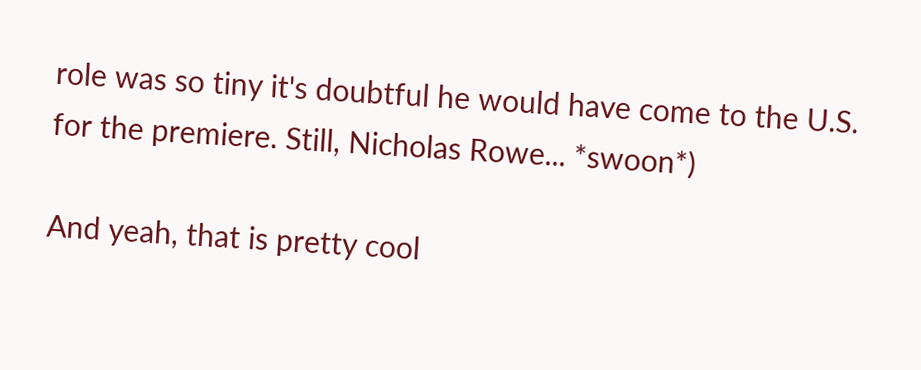role was so tiny it's doubtful he would have come to the U.S. for the premiere. Still, Nicholas Rowe... *swoon*)

And yeah, that is pretty cool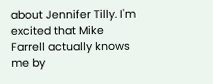about Jennifer Tilly. I'm excited that Mike Farrell actually knows me by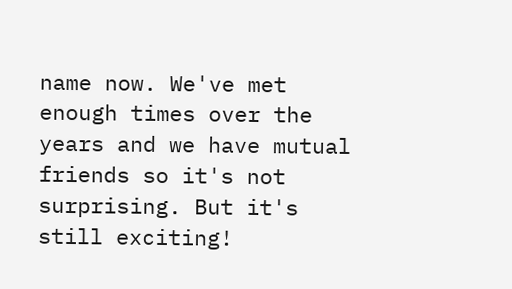name now. We've met enough times over the years and we have mutual friends so it's not surprising. But it's still exciting!